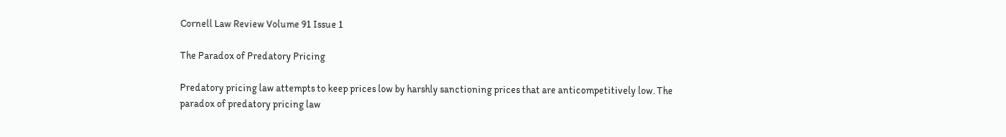Cornell Law Review Volume 91 Issue 1

The Paradox of Predatory Pricing

Predatory pricing law attempts to keep prices low by harshly sanctioning prices that are anticompetitively low. The paradox of predatory pricing law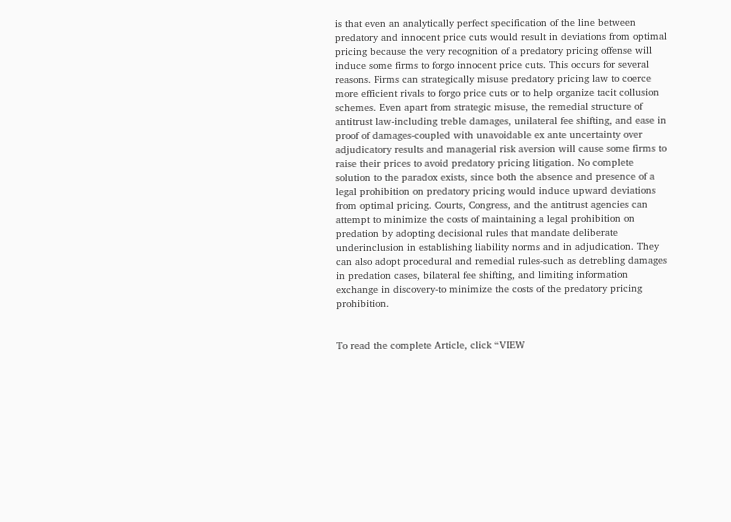is that even an analytically perfect specification of the line between predatory and innocent price cuts would result in deviations from optimal pricing because the very recognition of a predatory pricing offense will induce some firms to forgo innocent price cuts. This occurs for several reasons. Firms can strategically misuse predatory pricing law to coerce more efficient rivals to forgo price cuts or to help organize tacit collusion schemes. Even apart from strategic misuse, the remedial structure of antitrust law-including treble damages, unilateral fee shifting, and ease in proof of damages-coupled with unavoidable ex ante uncertainty over adjudicatory results and managerial risk aversion will cause some firms to raise their prices to avoid predatory pricing litigation. No complete solution to the paradox exists, since both the absence and presence of a legal prohibition on predatory pricing would induce upward deviations from optimal pricing. Courts, Congress, and the antitrust agencies can attempt to minimize the costs of maintaining a legal prohibition on predation by adopting decisional rules that mandate deliberate underinclusion in establishing liability norms and in adjudication. They can also adopt procedural and remedial rules-such as detrebling damages in predation cases, bilateral fee shifting, and limiting information exchange in discovery-to minimize the costs of the predatory pricing prohibition.


To read the complete Article, click “VIEW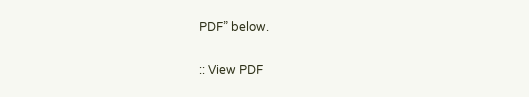PDF” below.

:: View PDF